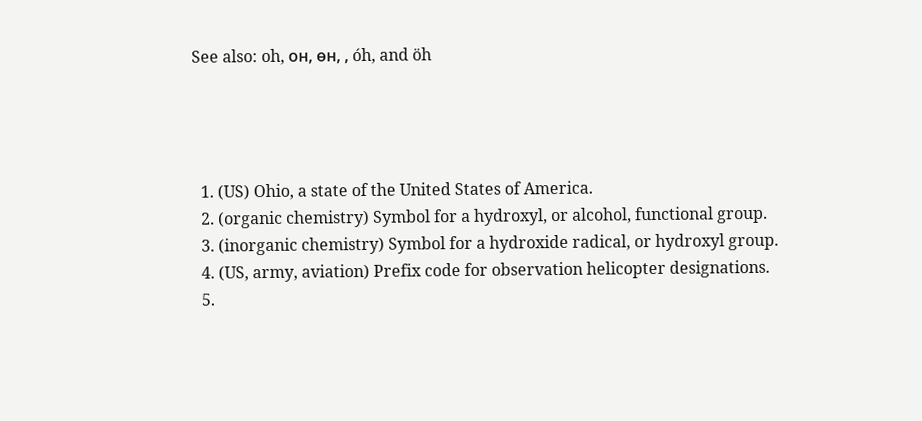See also: oh, он, өн, , óh, and öh




  1. (US) Ohio, a state of the United States of America.
  2. (organic chemistry) Symbol for a hydroxyl, or alcohol, functional group.
  3. (inorganic chemistry) Symbol for a hydroxide radical, or hydroxyl group.
  4. (US, army, aviation) Prefix code for observation helicopter designations.
  5.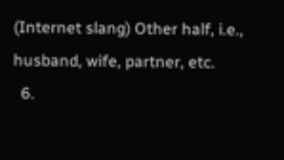(Internet slang) Other half, i.e., husband, wife, partner, etc.
  6.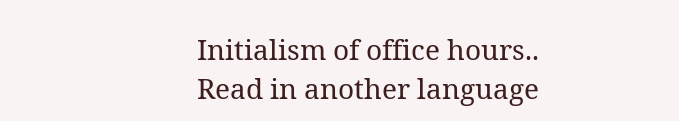Initialism of office hours..
Read in another language